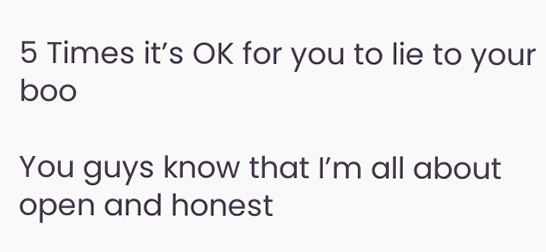5 Times it’s OK for you to lie to your boo

You guys know that I’m all about open and honest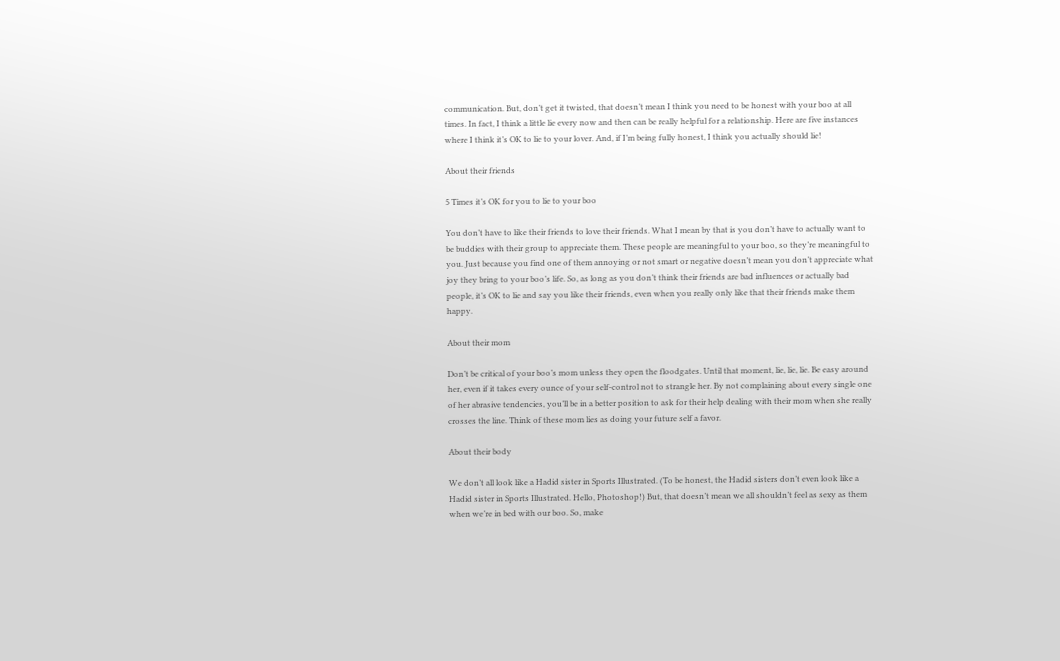communication. But, don’t get it twisted, that doesn’t mean I think you need to be honest with your boo at all times. In fact, I think a little lie every now and then can be really helpful for a relationship. Here are five instances where I think it’s OK to lie to your lover. And, if I’m being fully honest, I think you actually should lie!

About their friends

5 Times it’s OK for you to lie to your boo

You don’t have to like their friends to love their friends. What I mean by that is you don’t have to actually want to be buddies with their group to appreciate them. These people are meaningful to your boo, so they’re meaningful to you. Just because you find one of them annoying or not smart or negative doesn’t mean you don’t appreciate what joy they bring to your boo’s life. So, as long as you don’t think their friends are bad influences or actually bad people, it’s OK to lie and say you like their friends, even when you really only like that their friends make them happy.

About their mom

Don’t be critical of your boo’s mom unless they open the floodgates. Until that moment, lie, lie, lie. Be easy around her, even if it takes every ounce of your self-control not to strangle her. By not complaining about every single one of her abrasive tendencies, you’ll be in a better position to ask for their help dealing with their mom when she really crosses the line. Think of these mom lies as doing your future self a favor.

About their body

We don’t all look like a Hadid sister in Sports Illustrated. (To be honest, the Hadid sisters don’t even look like a Hadid sister in Sports Illustrated. Hello, Photoshop!) But, that doesn’t mean we all shouldn’t feel as sexy as them when we’re in bed with our boo. So, make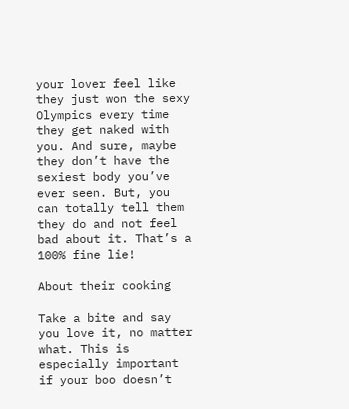your lover feel like they just won the sexy Olympics every time they get naked with you. And sure, maybe they don’t have the sexiest body you’ve ever seen. But, you can totally tell them they do and not feel bad about it. That’s a 100% fine lie!

About their cooking

Take a bite and say you love it, no matter what. This is especially important if your boo doesn’t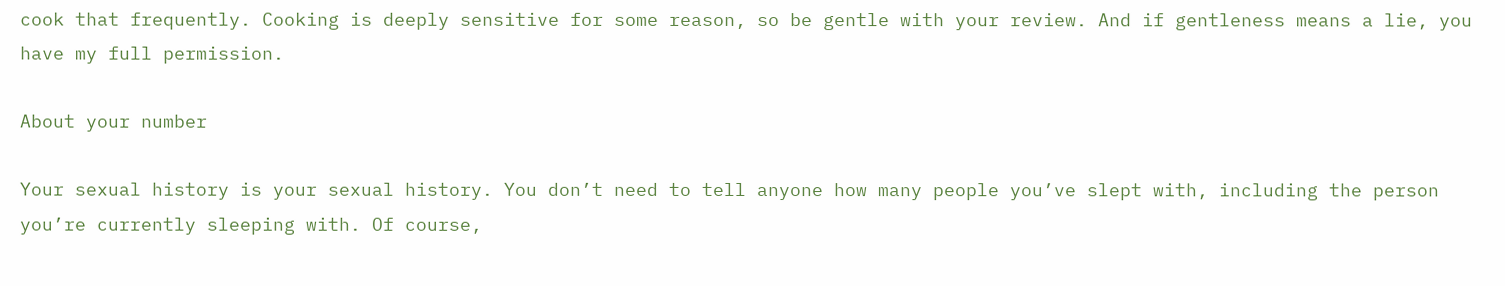cook that frequently. Cooking is deeply sensitive for some reason, so be gentle with your review. And if gentleness means a lie, you have my full permission.

About your number

Your sexual history is your sexual history. You don’t need to tell anyone how many people you’ve slept with, including the person you’re currently sleeping with. Of course,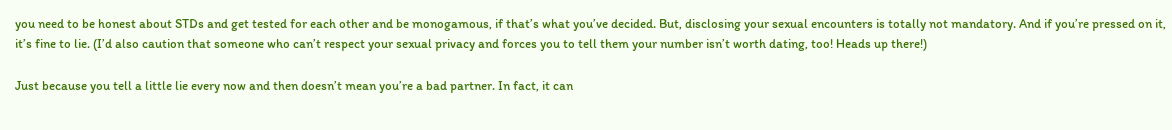you need to be honest about STDs and get tested for each other and be monogamous, if that’s what you’ve decided. But, disclosing your sexual encounters is totally not mandatory. And if you’re pressed on it, it’s fine to lie. (I’d also caution that someone who can’t respect your sexual privacy and forces you to tell them your number isn’t worth dating, too! Heads up there!)

Just because you tell a little lie every now and then doesn’t mean you’re a bad partner. In fact, it can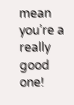mean you’re a really good one!